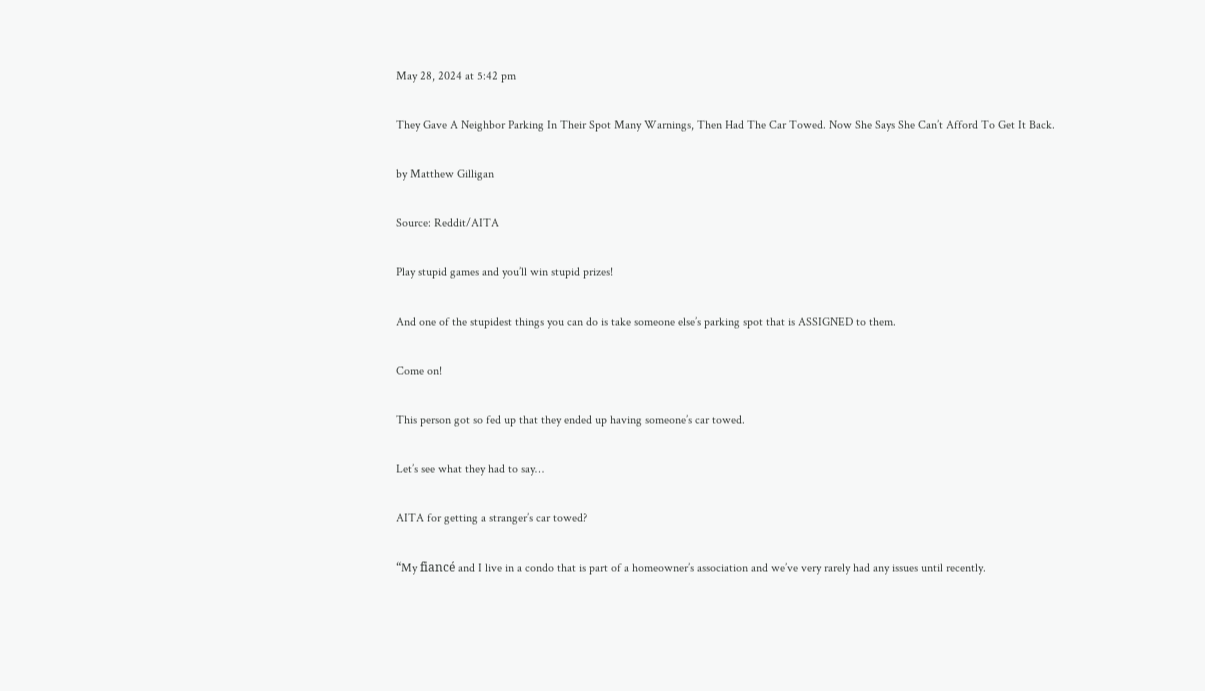May 28, 2024 at 5:42 pm

They Gave A Neighbor Parking In Their Spot Many Warnings, Then Had The Car Towed. Now She Says She Can’t Afford To Get It Back.

by Matthew Gilligan

Source: Reddit/AITA

Play stupid games and you’ll win stupid prizes!

And one of the stupidest things you can do is take someone else’s parking spot that is ASSIGNED to them.

Come on!

This person got so fed up that they ended up having someone’s car towed.

Let’s see what they had to say…

AITA for getting a stranger’s car towed?

“My fiancé and I live in a condo that is part of a homeowner’s association and we’ve very rarely had any issues until recently.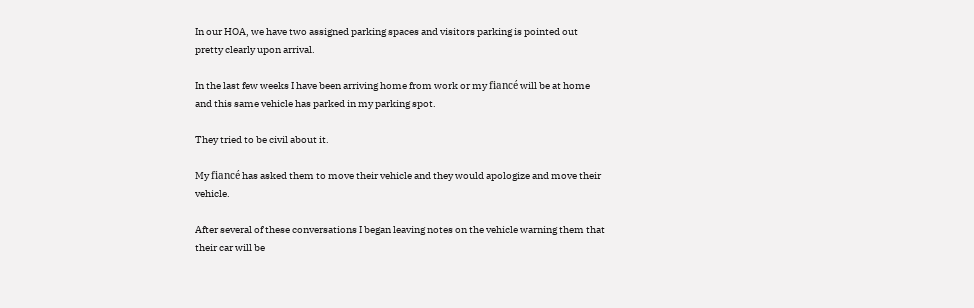In our HOA, we have two assigned parking spaces and visitors parking is pointed out pretty clearly upon arrival.

In the last few weeks I have been arriving home from work or my fiancé will be at home and this same vehicle has parked in my parking spot.

They tried to be civil about it.

My fiancé has asked them to move their vehicle and they would apologize and move their vehicle.

After several of these conversations I began leaving notes on the vehicle warning them that their car will be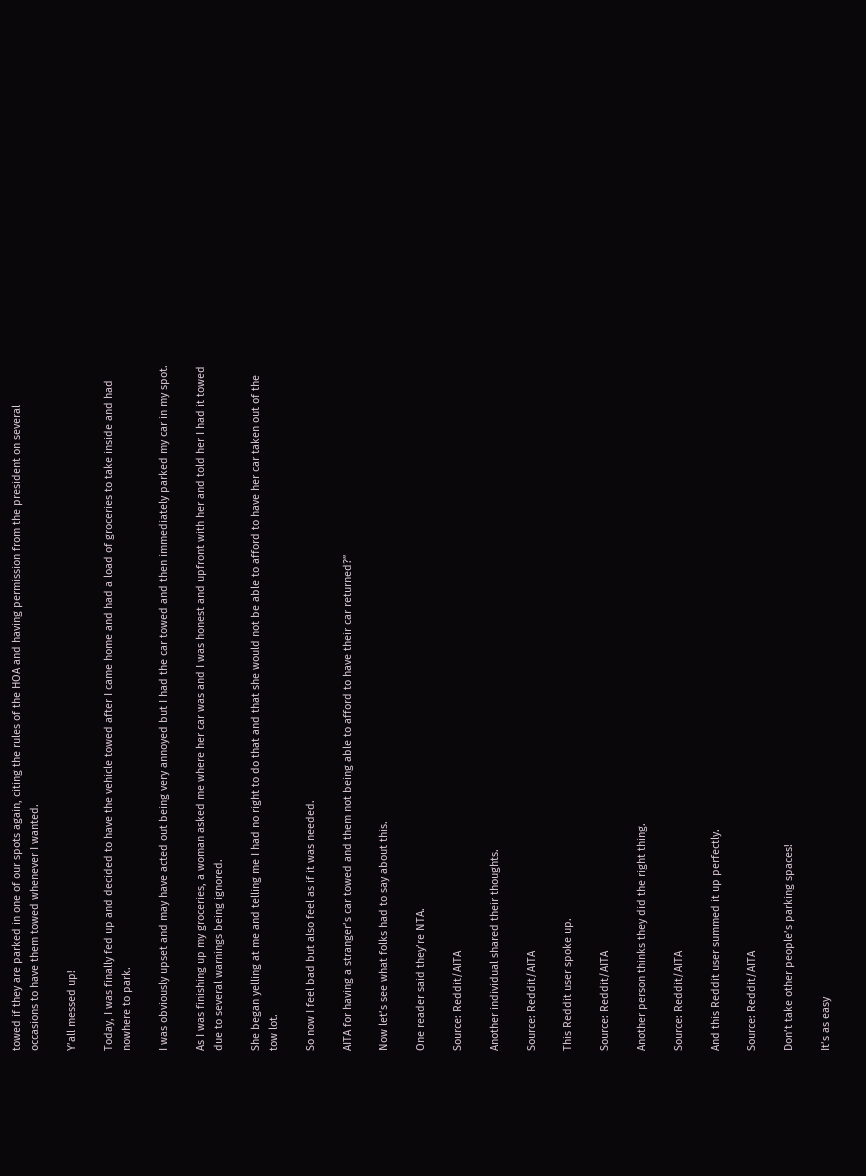towed if they are parked in one of our spots again, citing the rules of the HOA and having permission from the president on several occasions to have them towed whenever I wanted.

Y’all messed up!

Today, I was finally fed up and decided to have the vehicle towed after I came home and had a load of groceries to take inside and had nowhere to park.

I was obviously upset and may have acted out being very annoyed but I had the car towed and then immediately parked my car in my spot.

As I was finishing up my groceries, a woman asked me where her car was and I was honest and upfront with her and told her I had it towed due to several warnings being ignored.

She began yelling at me and telling me I had no right to do that and that she would not be able to afford to have her car taken out of the tow lot.

So now I feel bad but also feel as if it was needed.

AITA for having a stranger’s car towed and them not being able to afford to have their car returned?”

Now let’s see what folks had to say about this.

One reader said they’re NTA.

Source: Reddit/AITA

Another individual shared their thoughts.

Source: Reddit/AITA

This Reddit user spoke up.

Source: Reddit/AITA

Another person thinks they did the right thing.

Source: Reddit/AITA

And this Reddit user summed it up perfectly.

Source: Reddit/AITA

Don’t take other people’s parking spaces!

It’s as easy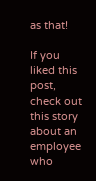as that!

If you liked this post, check out this story about an employee who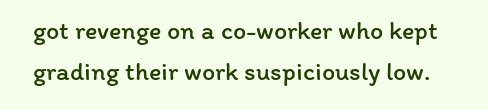got revenge on a co-worker who kept grading their work suspiciously low.